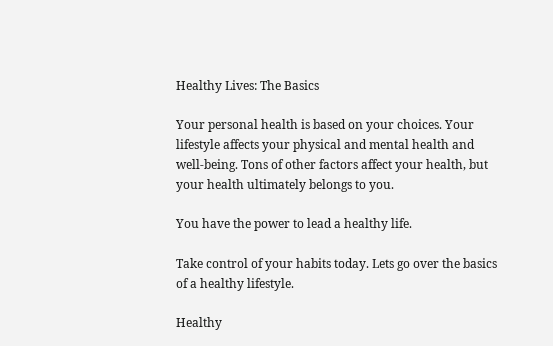Healthy Lives: The Basics

Your personal health is based on your choices. Your lifestyle affects your physical and mental health and well-being. Tons of other factors affect your health, but your health ultimately belongs to you.

You have the power to lead a healthy life.

Take control of your habits today. Lets go over the basics of a healthy lifestyle.

Healthy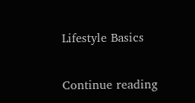Lifestyle Basics

Continue reading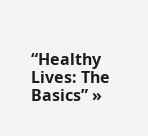“Healthy Lives: The Basics” »